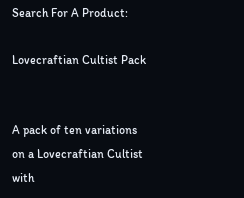Search For A Product:

Lovecraftian Cultist Pack


A pack of ten variations on a Lovecraftian Cultist with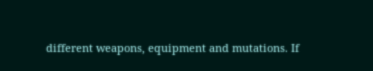different weapons, equipment and mutations. If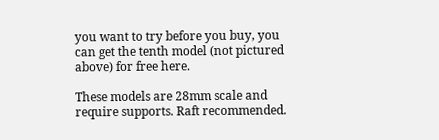you want to try before you buy, you can get the tenth model (not pictured above) for free here.

These models are 28mm scale and require supports. Raft recommended.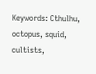Keywords: Cthulhu, octopus, squid, cultists,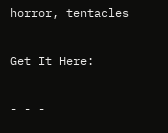horror, tentacles

Get It Here:

- - -